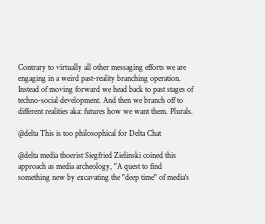Contrary to virtually all other messaging efforts we are engaging in a weird past-reality branching operation. Instead of moving forward we head back to past stages of techno-social development. And then we branch off to different realities aka: futures how we want them. Plurals.

@delta This is too philosophical for Delta Chat

@delta media thoerist Siegfried Zielinski coined this approach as media archeology, "A quest to find something new by excavating the "deep time" of media's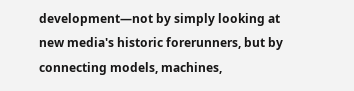development—not by simply looking at new media's historic forerunners, but by connecting models, machines,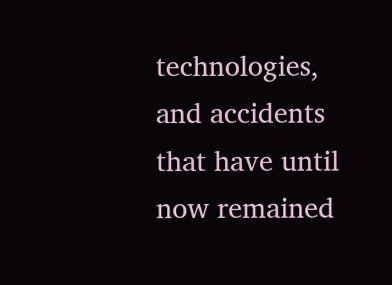technologies, and accidents that have until now remained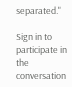separated."

Sign in to participate in the conversation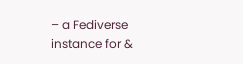– a Fediverse instance for &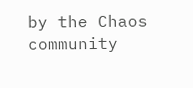by the Chaos community